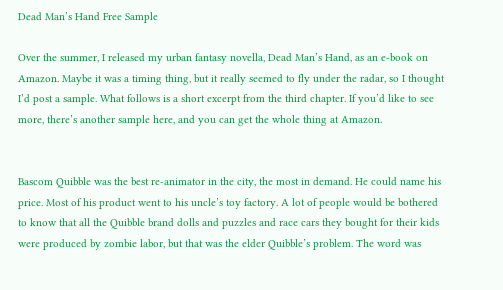Dead Man’s Hand Free Sample

Over the summer, I released my urban fantasy novella, Dead Man’s Hand, as an e-book on Amazon. Maybe it was a timing thing, but it really seemed to fly under the radar, so I thought I’d post a sample. What follows is a short excerpt from the third chapter. If you’d like to see more, there’s another sample here, and you can get the whole thing at Amazon.


Bascom Quibble was the best re-animator in the city, the most in demand. He could name his price. Most of his product went to his uncle’s toy factory. A lot of people would be bothered to know that all the Quibble brand dolls and puzzles and race cars they bought for their kids were produced by zombie labor, but that was the elder Quibble’s problem. The word was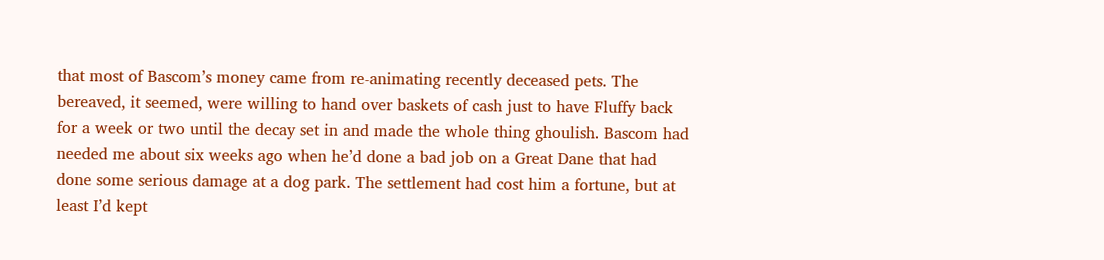that most of Bascom’s money came from re-animating recently deceased pets. The bereaved, it seemed, were willing to hand over baskets of cash just to have Fluffy back for a week or two until the decay set in and made the whole thing ghoulish. Bascom had needed me about six weeks ago when he’d done a bad job on a Great Dane that had done some serious damage at a dog park. The settlement had cost him a fortune, but at least I’d kept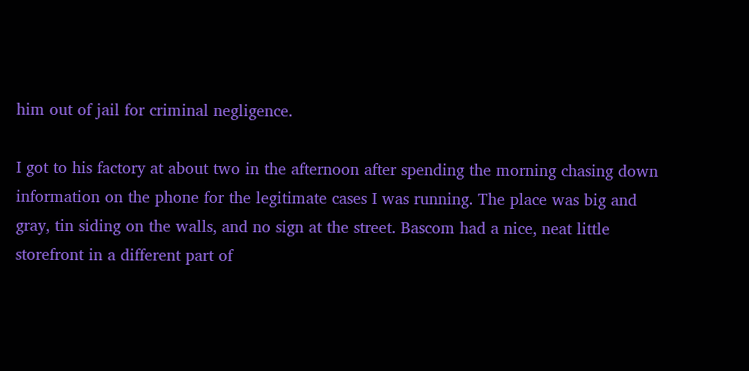him out of jail for criminal negligence.

I got to his factory at about two in the afternoon after spending the morning chasing down information on the phone for the legitimate cases I was running. The place was big and gray, tin siding on the walls, and no sign at the street. Bascom had a nice, neat little storefront in a different part of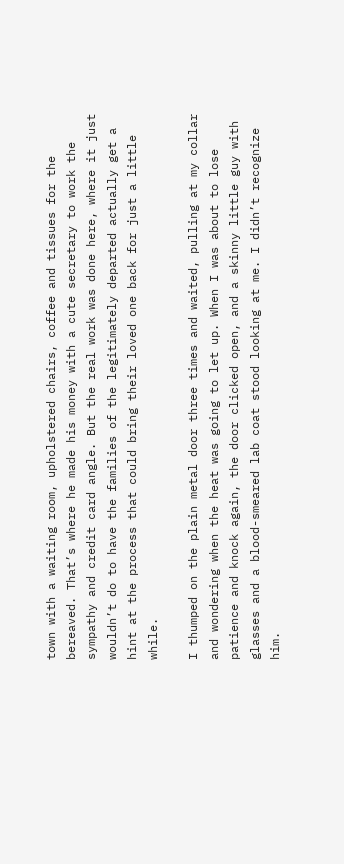town with a waiting room, upholstered chairs, coffee and tissues for the bereaved. That’s where he made his money with a cute secretary to work the sympathy and credit card angle. But the real work was done here, where it just wouldn’t do to have the families of the legitimately departed actually get a hint at the process that could bring their loved one back for just a little while.

I thumped on the plain metal door three times and waited, pulling at my collar and wondering when the heat was going to let up. When I was about to lose patience and knock again, the door clicked open, and a skinny little guy with glasses and a blood-smeared lab coat stood looking at me. I didn’t recognize him.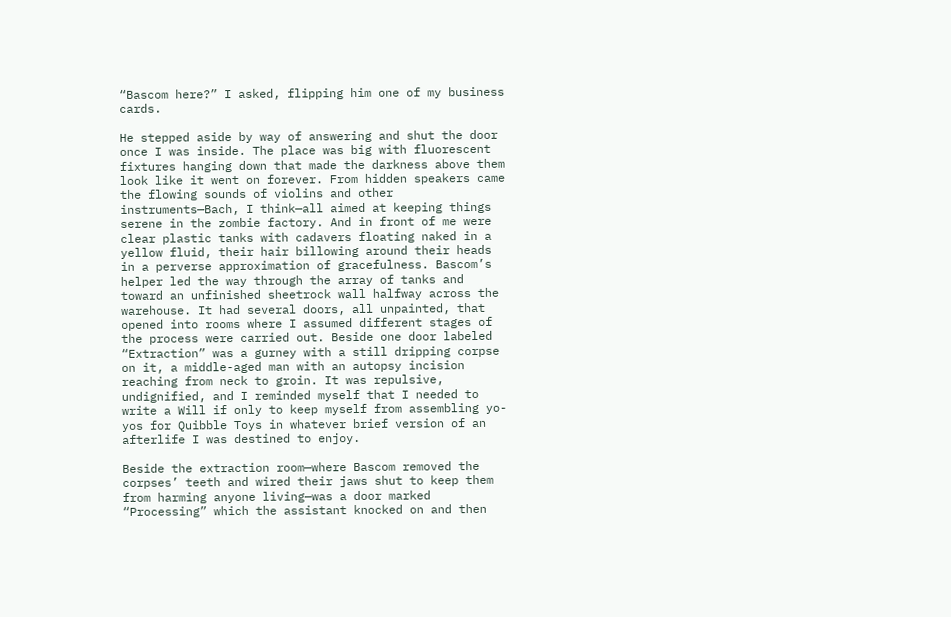“Bascom here?” I asked, flipping him one of my business cards.

He stepped aside by way of answering and shut the door once I was inside. The place was big with fluorescent fixtures hanging down that made the darkness above them look like it went on forever. From hidden speakers came the flowing sounds of violins and other instruments—Bach, I think—all aimed at keeping things serene in the zombie factory. And in front of me were clear plastic tanks with cadavers floating naked in a yellow fluid, their hair billowing around their heads in a perverse approximation of gracefulness. Bascom’s helper led the way through the array of tanks and toward an unfinished sheetrock wall halfway across the warehouse. It had several doors, all unpainted, that opened into rooms where I assumed different stages of the process were carried out. Beside one door labeled “Extraction” was a gurney with a still dripping corpse on it, a middle-aged man with an autopsy incision reaching from neck to groin. It was repulsive, undignified, and I reminded myself that I needed to write a Will if only to keep myself from assembling yo-yos for Quibble Toys in whatever brief version of an afterlife I was destined to enjoy.

Beside the extraction room—where Bascom removed the corpses’ teeth and wired their jaws shut to keep them from harming anyone living—was a door marked “Processing” which the assistant knocked on and then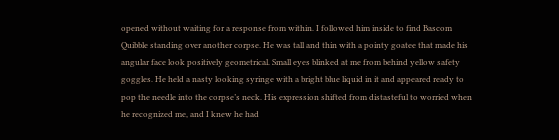opened without waiting for a response from within. I followed him inside to find Bascom Quibble standing over another corpse. He was tall and thin with a pointy goatee that made his angular face look positively geometrical. Small eyes blinked at me from behind yellow safety goggles. He held a nasty looking syringe with a bright blue liquid in it and appeared ready to pop the needle into the corpse’s neck. His expression shifted from distasteful to worried when he recognized me, and I knew he had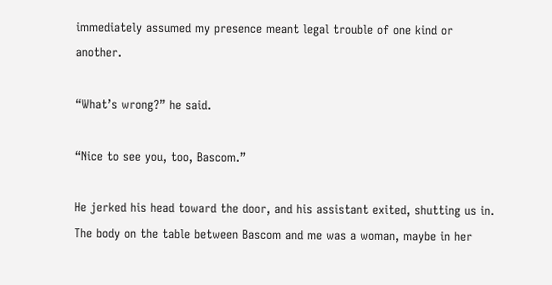immediately assumed my presence meant legal trouble of one kind or another.

“What’s wrong?” he said.

“Nice to see you, too, Bascom.”

He jerked his head toward the door, and his assistant exited, shutting us in. The body on the table between Bascom and me was a woman, maybe in her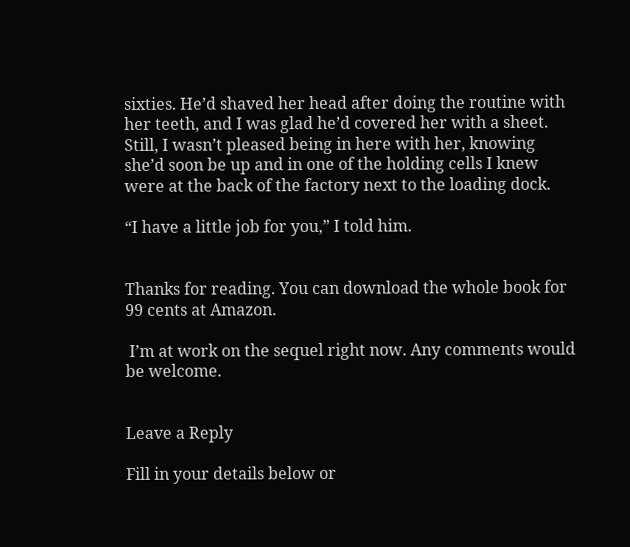sixties. He’d shaved her head after doing the routine with her teeth, and I was glad he’d covered her with a sheet. Still, I wasn’t pleased being in here with her, knowing she’d soon be up and in one of the holding cells I knew were at the back of the factory next to the loading dock.

“I have a little job for you,” I told him.


Thanks for reading. You can download the whole book for 99 cents at Amazon.

 I’m at work on the sequel right now. Any comments would be welcome.


Leave a Reply

Fill in your details below or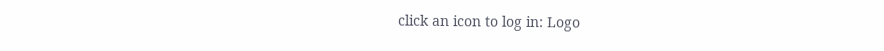click an icon to log in: Logo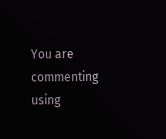You are commenting using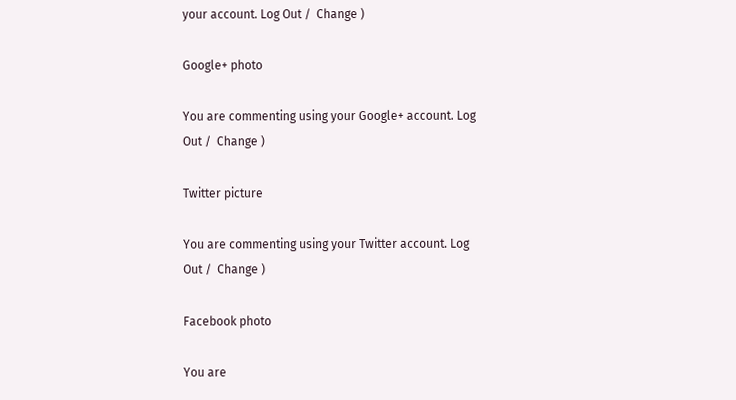your account. Log Out /  Change )

Google+ photo

You are commenting using your Google+ account. Log Out /  Change )

Twitter picture

You are commenting using your Twitter account. Log Out /  Change )

Facebook photo

You are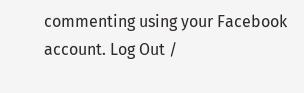commenting using your Facebook account. Log Out /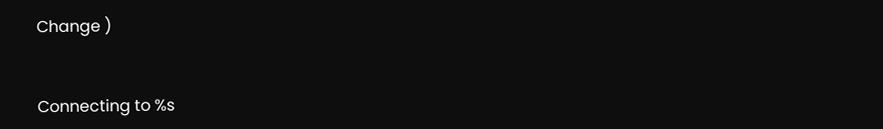Change )


Connecting to %s